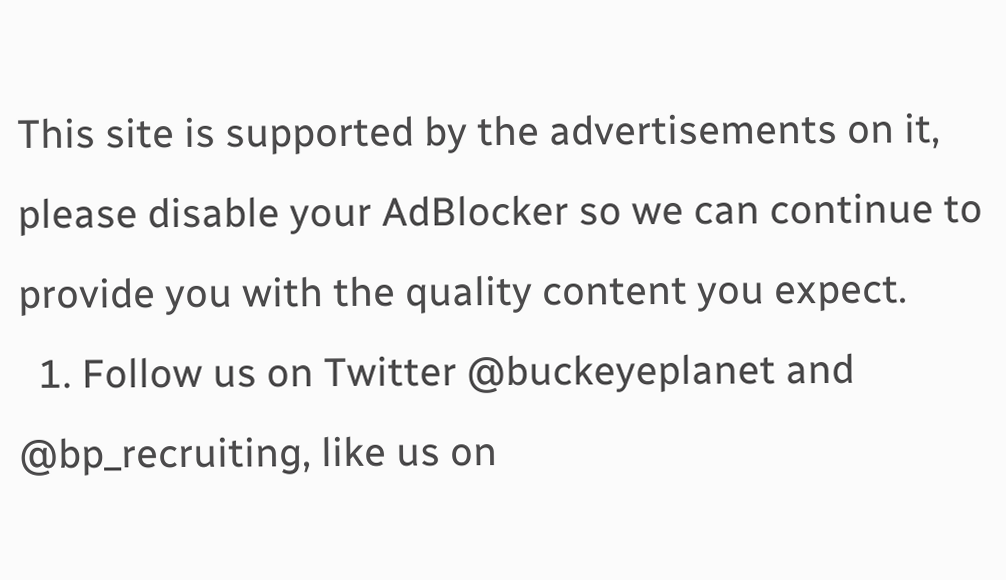This site is supported by the advertisements on it, please disable your AdBlocker so we can continue to provide you with the quality content you expect.
  1. Follow us on Twitter @buckeyeplanet and @bp_recruiting, like us on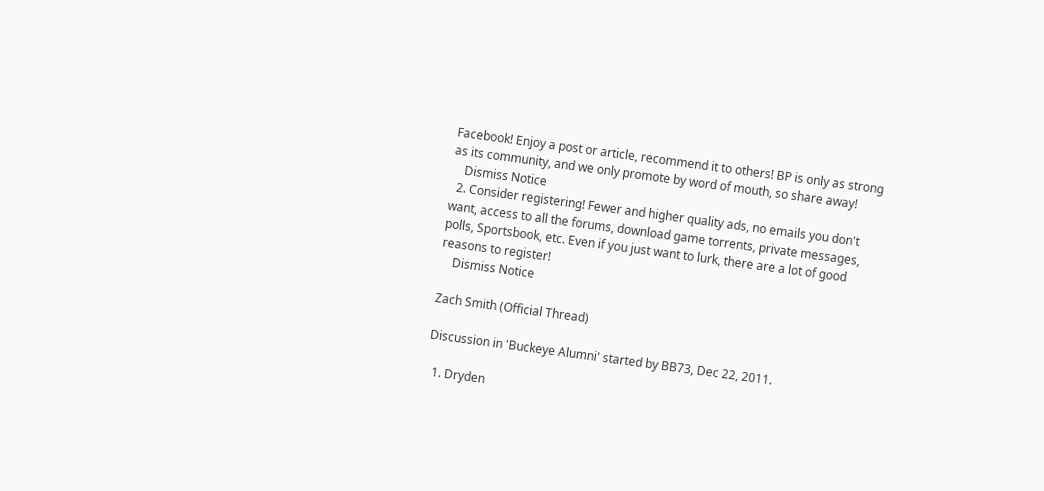Facebook! Enjoy a post or article, recommend it to others! BP is only as strong as its community, and we only promote by word of mouth, so share away!
    Dismiss Notice
  2. Consider registering! Fewer and higher quality ads, no emails you don't want, access to all the forums, download game torrents, private messages, polls, Sportsbook, etc. Even if you just want to lurk, there are a lot of good reasons to register!
    Dismiss Notice

Zach Smith (Official Thread)

Discussion in 'Buckeye Alumni' started by BB73, Dec 22, 2011.

  1. Dryden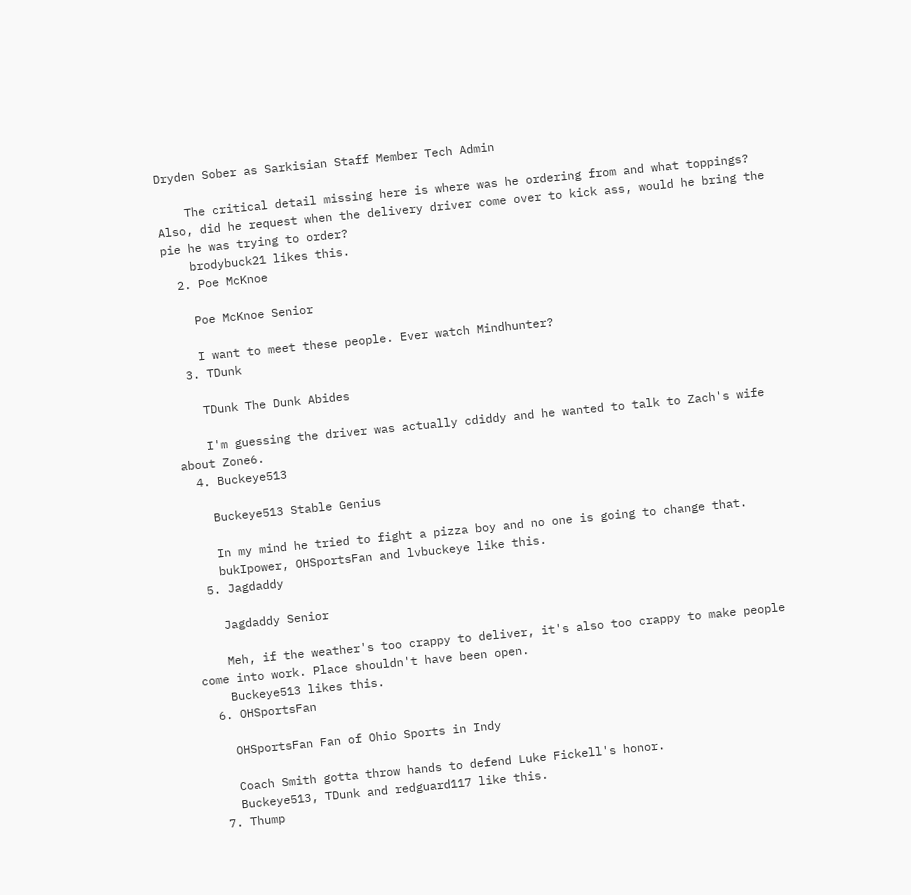Dryden Sober as Sarkisian Staff Member Tech Admin

    The critical detail missing here is where was he ordering from and what toppings? Also, did he request when the delivery driver come over to kick ass, would he bring the pie he was trying to order?
    brodybuck21 likes this.
  2. Poe McKnoe

    Poe McKnoe Senior

    I want to meet these people. Ever watch Mindhunter?
  3. TDunk

    TDunk The Dunk Abides

    I'm guessing the driver was actually cdiddy and he wanted to talk to Zach's wife about Zone6.
  4. Buckeye513

    Buckeye513 Stable Genius

    In my mind he tried to fight a pizza boy and no one is going to change that.
    bukIpower, OHSportsFan and lvbuckeye like this.
  5. Jagdaddy

    Jagdaddy Senior

    Meh, if the weather's too crappy to deliver, it's also too crappy to make people come into work. Place shouldn't have been open.
    Buckeye513 likes this.
  6. OHSportsFan

    OHSportsFan Fan of Ohio Sports in Indy

    Coach Smith gotta throw hands to defend Luke Fickell's honor.
    Buckeye513, TDunk and redguard117 like this.
  7. Thump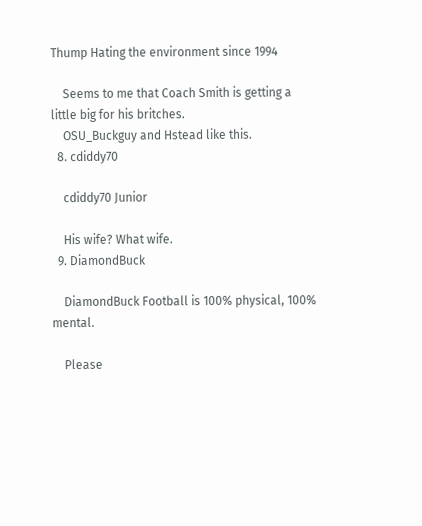Thump Hating the environment since 1994

    Seems to me that Coach Smith is getting a little big for his britches.
    OSU_Buckguy and Hstead like this.
  8. cdiddy70

    cdiddy70 Junior

    His wife? What wife.
  9. DiamondBuck

    DiamondBuck Football is 100% physical, 100% mental.

    Please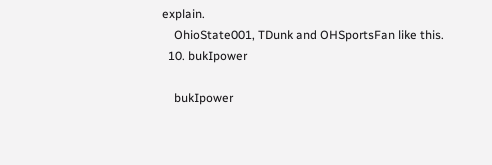explain.
    OhioState001, TDunk and OHSportsFan like this.
  10. bukIpower

    bukIpower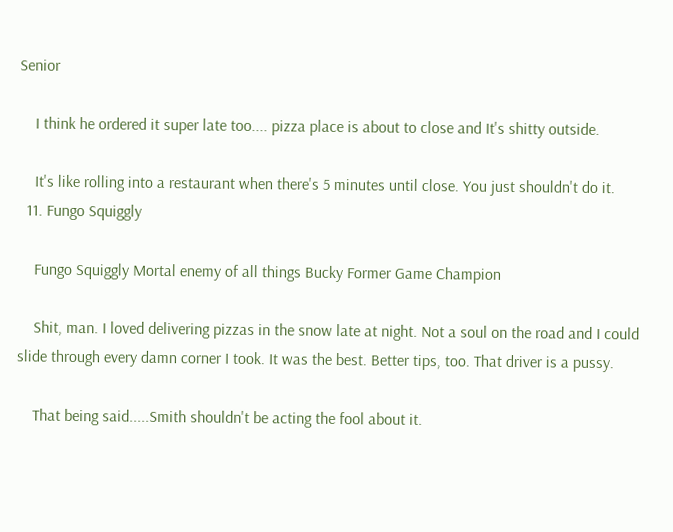Senior

    I think he ordered it super late too.... pizza place is about to close and It's shitty outside.

    It's like rolling into a restaurant when there's 5 minutes until close. You just shouldn't do it.
  11. Fungo Squiggly

    Fungo Squiggly Mortal enemy of all things Bucky Former Game Champion

    Shit, man. I loved delivering pizzas in the snow late at night. Not a soul on the road and I could slide through every damn corner I took. It was the best. Better tips, too. That driver is a pussy.

    That being said.....Smith shouldn't be acting the fool about it.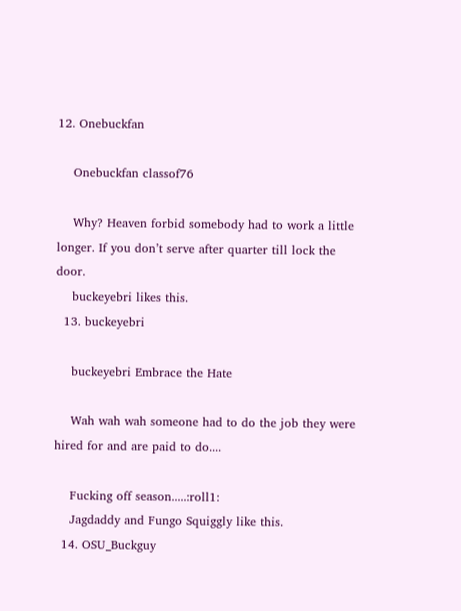12. Onebuckfan

    Onebuckfan classof76

    Why? Heaven forbid somebody had to work a little longer. If you don’t serve after quarter till lock the door.
    buckeyebri likes this.
  13. buckeyebri

    buckeyebri Embrace the Hate

    Wah wah wah someone had to do the job they were hired for and are paid to do....

    Fucking off season.....:roll1:
    Jagdaddy and Fungo Squiggly like this.
  14. OSU_Buckguy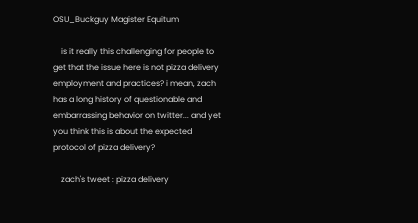OSU_Buckguy Magister Equitum

    is it really this challenging for people to get that the issue here is not pizza delivery employment and practices? i mean, zach has a long history of questionable and embarrassing behavior on twitter... and yet you think this is about the expected protocol of pizza delivery?

    zach's tweet : pizza delivery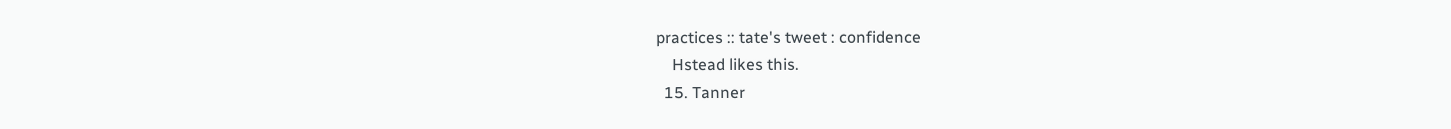practices :: tate's tweet : confidence
    Hstead likes this.
  15. Tanner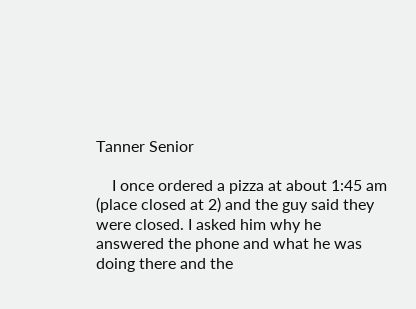Tanner Senior

    I once ordered a pizza at about 1:45 am (place closed at 2) and the guy said they were closed. I asked him why he answered the phone and what he was doing there and the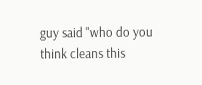guy said "who do you think cleans this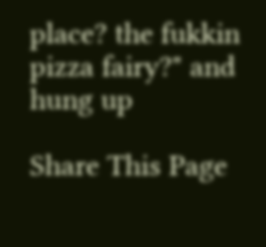place? the fukkin pizza fairy?" and hung up

Share This Page